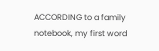ACCORDING to a family notebook, my first word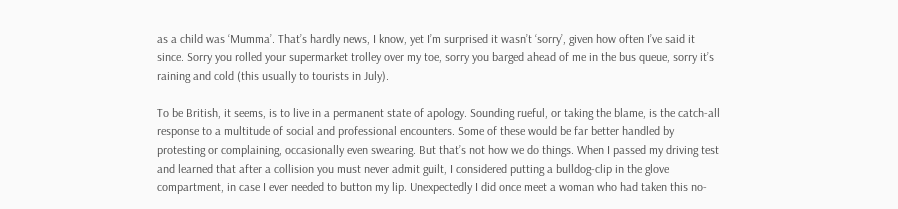as a child was ‘Mumma’. That’s hardly news, I know, yet I’m surprised it wasn’t ‘sorry’, given how often I’ve said it since. Sorry you rolled your supermarket trolley over my toe, sorry you barged ahead of me in the bus queue, sorry it’s raining and cold (this usually to tourists in July).

To be British, it seems, is to live in a permanent state of apology. Sounding rueful, or taking the blame, is the catch-all response to a multitude of social and professional encounters. Some of these would be far better handled by protesting or complaining, occasionally even swearing. But that’s not how we do things. When I passed my driving test and learned that after a collision you must never admit guilt, I considered putting a bulldog-clip in the glove compartment, in case I ever needed to button my lip. Unexpectedly I did once meet a woman who had taken this no-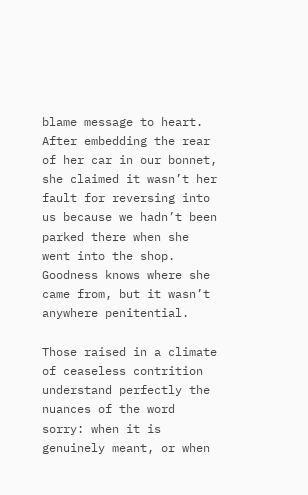blame message to heart. After embedding the rear of her car in our bonnet, she claimed it wasn’t her fault for reversing into us because we hadn’t been parked there when she went into the shop. Goodness knows where she came from, but it wasn’t anywhere penitential.

Those raised in a climate of ceaseless contrition understand perfectly the nuances of the word sorry: when it is genuinely meant, or when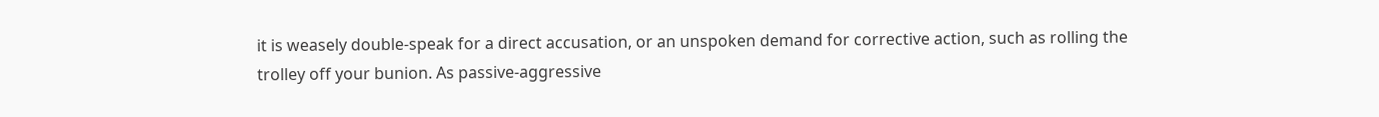it is weasely double-speak for a direct accusation, or an unspoken demand for corrective action, such as rolling the trolley off your bunion. As passive-aggressive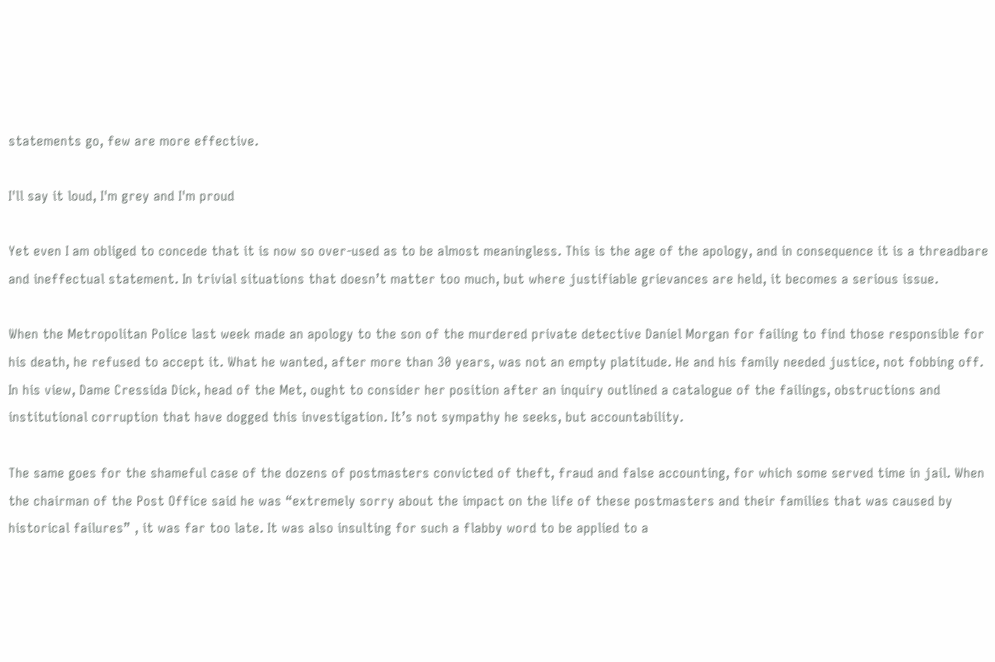statements go, few are more effective.

I'll say it loud, I'm grey and I'm proud

Yet even I am obliged to concede that it is now so over-used as to be almost meaningless. This is the age of the apology, and in consequence it is a threadbare and ineffectual statement. In trivial situations that doesn’t matter too much, but where justifiable grievances are held, it becomes a serious issue.

When the Metropolitan Police last week made an apology to the son of the murdered private detective Daniel Morgan for failing to find those responsible for his death, he refused to accept it. What he wanted, after more than 30 years, was not an empty platitude. He and his family needed justice, not fobbing off. In his view, Dame Cressida Dick, head of the Met, ought to consider her position after an inquiry outlined a catalogue of the failings, obstructions and institutional corruption that have dogged this investigation. It’s not sympathy he seeks, but accountability.

The same goes for the shameful case of the dozens of postmasters convicted of theft, fraud and false accounting, for which some served time in jail. When the chairman of the Post Office said he was “extremely sorry about the impact on the life of these postmasters and their families that was caused by historical failures” , it was far too late. It was also insulting for such a flabby word to be applied to a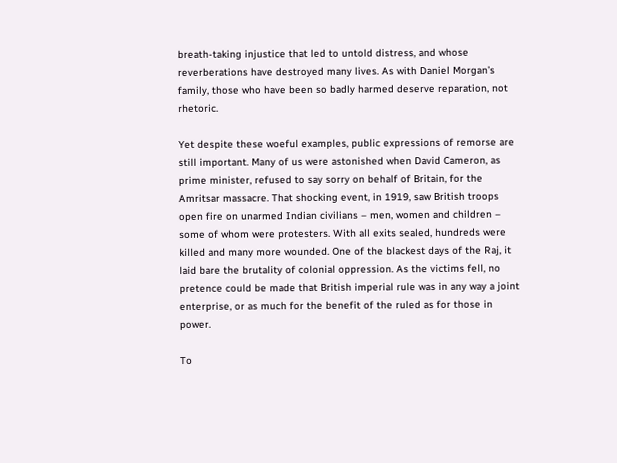breath-taking injustice that led to untold distress, and whose reverberations have destroyed many lives. As with Daniel Morgan’s family, those who have been so badly harmed deserve reparation, not rhetoric.

Yet despite these woeful examples, public expressions of remorse are still important. Many of us were astonished when David Cameron, as prime minister, refused to say sorry on behalf of Britain, for the Amritsar massacre. That shocking event, in 1919, saw British troops open fire on unarmed Indian civilians – men, women and children – some of whom were protesters. With all exits sealed, hundreds were killed and many more wounded. One of the blackest days of the Raj, it laid bare the brutality of colonial oppression. As the victims fell, no pretence could be made that British imperial rule was in any way a joint enterprise, or as much for the benefit of the ruled as for those in power.

To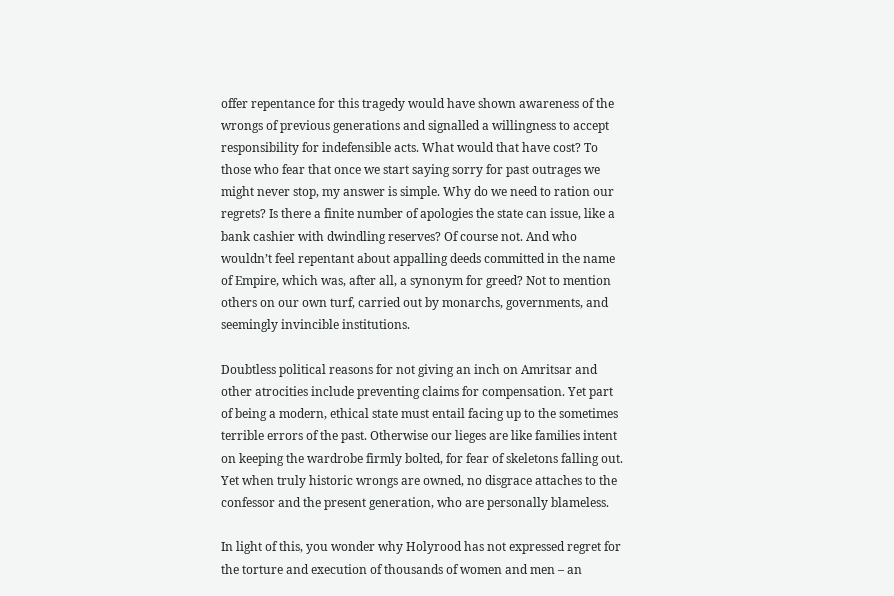offer repentance for this tragedy would have shown awareness of the wrongs of previous generations and signalled a willingness to accept responsibility for indefensible acts. What would that have cost? To those who fear that once we start saying sorry for past outrages we might never stop, my answer is simple. Why do we need to ration our regrets? Is there a finite number of apologies the state can issue, like a bank cashier with dwindling reserves? Of course not. And who wouldn’t feel repentant about appalling deeds committed in the name of Empire, which was, after all, a synonym for greed? Not to mention others on our own turf, carried out by monarchs, governments, and seemingly invincible institutions.

Doubtless political reasons for not giving an inch on Amritsar and other atrocities include preventing claims for compensation. Yet part of being a modern, ethical state must entail facing up to the sometimes terrible errors of the past. Otherwise our lieges are like families intent on keeping the wardrobe firmly bolted, for fear of skeletons falling out. Yet when truly historic wrongs are owned, no disgrace attaches to the confessor and the present generation, who are personally blameless.

In light of this, you wonder why Holyrood has not expressed regret for the torture and execution of thousands of women and men – an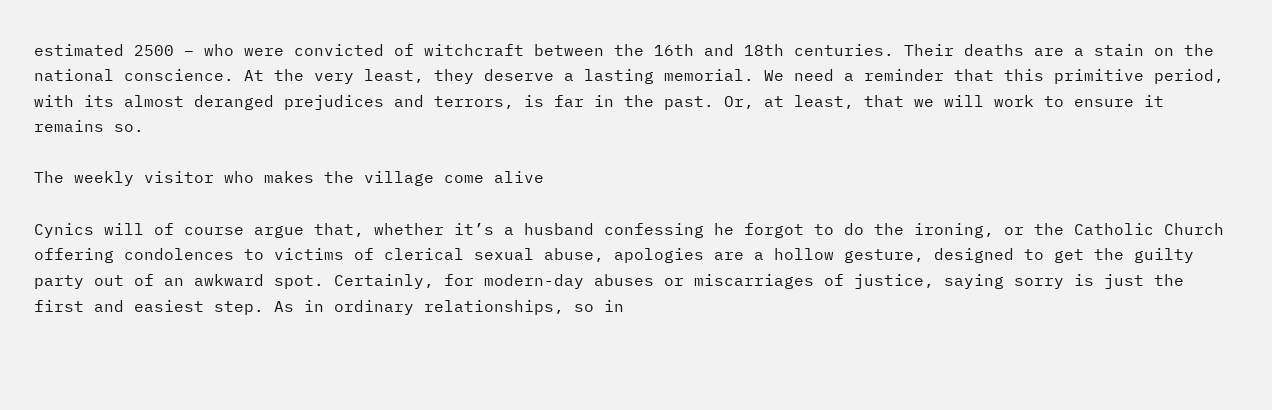estimated 2500 – who were convicted of witchcraft between the 16th and 18th centuries. Their deaths are a stain on the national conscience. At the very least, they deserve a lasting memorial. We need a reminder that this primitive period, with its almost deranged prejudices and terrors, is far in the past. Or, at least, that we will work to ensure it remains so.

The weekly visitor who makes the village come alive

Cynics will of course argue that, whether it’s a husband confessing he forgot to do the ironing, or the Catholic Church offering condolences to victims of clerical sexual abuse, apologies are a hollow gesture, designed to get the guilty party out of an awkward spot. Certainly, for modern-day abuses or miscarriages of justice, saying sorry is just the first and easiest step. As in ordinary relationships, so in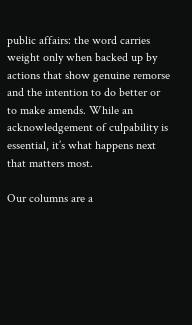public affairs: the word carries weight only when backed up by actions that show genuine remorse and the intention to do better or to make amends. While an acknowledgement of culpability is essential, it’s what happens next that matters most.

Our columns are a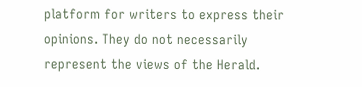platform for writers to express their opinions. They do not necessarily represent the views of the Herald.